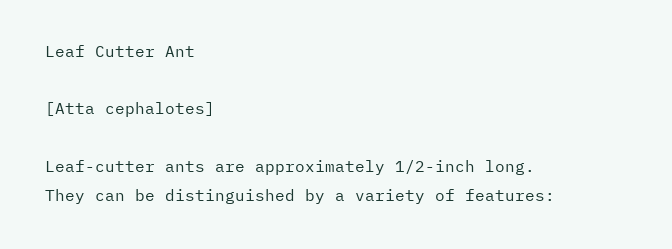Leaf Cutter Ant

[Atta cephalotes]

Leaf-cutter ants are approximately 1/2-inch long. They can be distinguished by a variety of features: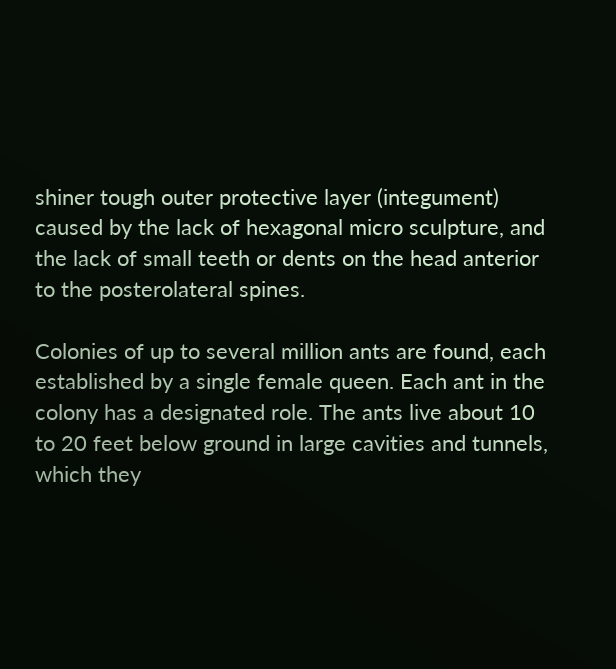shiner tough outer protective layer (integument) caused by the lack of hexagonal micro sculpture, and the lack of small teeth or dents on the head anterior to the posterolateral spines.

Colonies of up to several million ants are found, each established by a single female queen. Each ant in the colony has a designated role. The ants live about 10 to 20 feet below ground in large cavities and tunnels, which they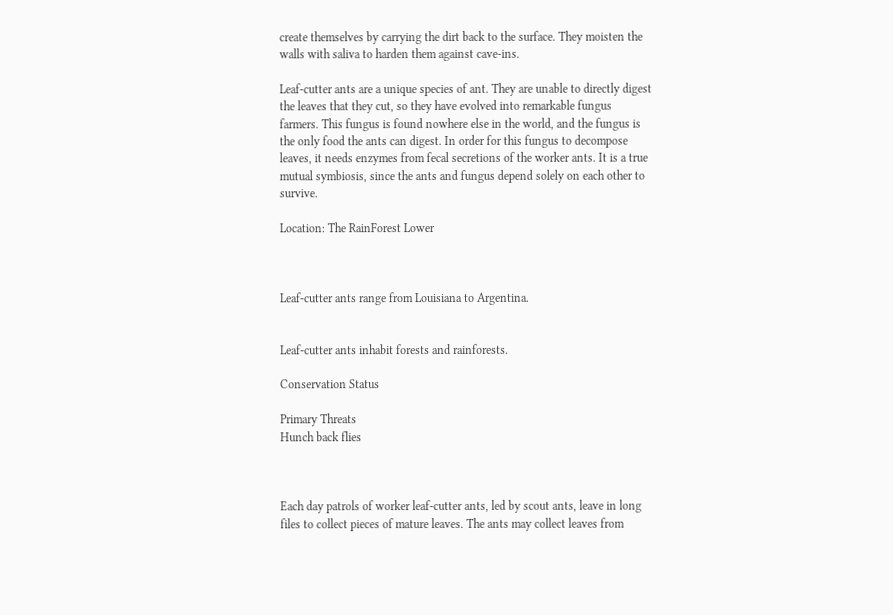create themselves by carrying the dirt back to the surface. They moisten the walls with saliva to harden them against cave-ins.

Leaf-cutter ants are a unique species of ant. They are unable to directly digest the leaves that they cut, so they have evolved into remarkable fungus farmers. This fungus is found nowhere else in the world, and the fungus is the only food the ants can digest. In order for this fungus to decompose leaves, it needs enzymes from fecal secretions of the worker ants. It is a true mutual symbiosis, since the ants and fungus depend solely on each other to survive.

Location: The RainForest Lower



Leaf-cutter ants range from Louisiana to Argentina.


Leaf-cutter ants inhabit forests and rainforests.

Conservation Status

Primary Threats
Hunch back flies



Each day patrols of worker leaf-cutter ants, led by scout ants, leave in long files to collect pieces of mature leaves. The ants may collect leaves from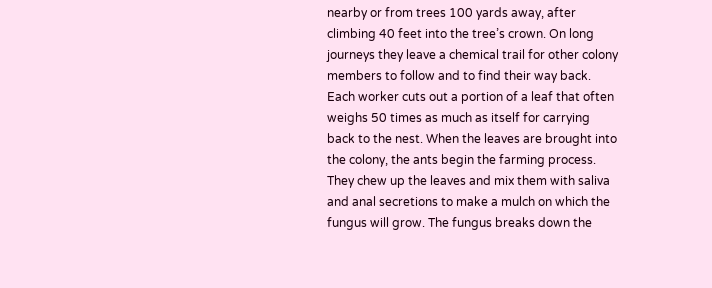nearby or from trees 100 yards away, after climbing 40 feet into the tree’s crown. On long journeys they leave a chemical trail for other colony members to follow and to find their way back. Each worker cuts out a portion of a leaf that often weighs 50 times as much as itself for carrying back to the nest. When the leaves are brought into the colony, the ants begin the farming process. They chew up the leaves and mix them with saliva and anal secretions to make a mulch on which the fungus will grow. The fungus breaks down the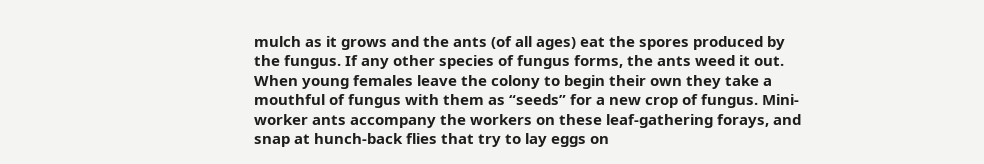mulch as it grows and the ants (of all ages) eat the spores produced by the fungus. If any other species of fungus forms, the ants weed it out. When young females leave the colony to begin their own they take a mouthful of fungus with them as “seeds” for a new crop of fungus. Mini-worker ants accompany the workers on these leaf-gathering forays, and snap at hunch-back flies that try to lay eggs on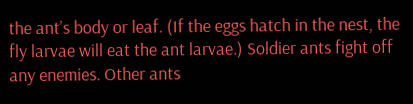the ant’s body or leaf. (If the eggs hatch in the nest, the fly larvae will eat the ant larvae.) Soldier ants fight off any enemies. Other ants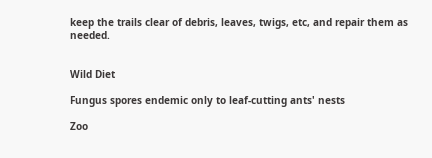keep the trails clear of debris, leaves, twigs, etc, and repair them as needed.


Wild Diet

Fungus spores endemic only to leaf-cutting ants' nests

Zoo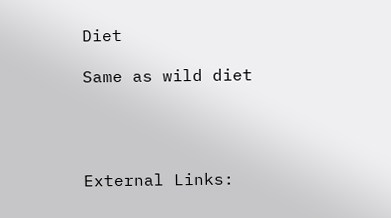Diet

Same as wild diet




External Links: